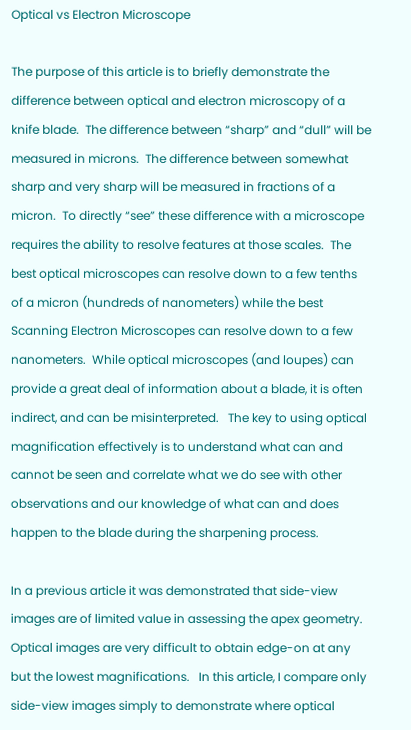Optical vs Electron Microscope

The purpose of this article is to briefly demonstrate the difference between optical and electron microscopy of a knife blade.  The difference between “sharp” and “dull” will be measured in microns.  The difference between somewhat sharp and very sharp will be measured in fractions of a micron.  To directly “see” these difference with a microscope requires the ability to resolve features at those scales.  The best optical microscopes can resolve down to a few tenths of a micron (hundreds of nanometers) while the best Scanning Electron Microscopes can resolve down to a few nanometers.  While optical microscopes (and loupes) can provide a great deal of information about a blade, it is often indirect, and can be misinterpreted.   The key to using optical magnification effectively is to understand what can and cannot be seen and correlate what we do see with other observations and our knowledge of what can and does happen to the blade during the sharpening process.

In a previous article it was demonstrated that side-view images are of limited value in assessing the apex geometry.  Optical images are very difficult to obtain edge-on at any but the lowest magnifications.   In this article, I compare only side-view images simply to demonstrate where optical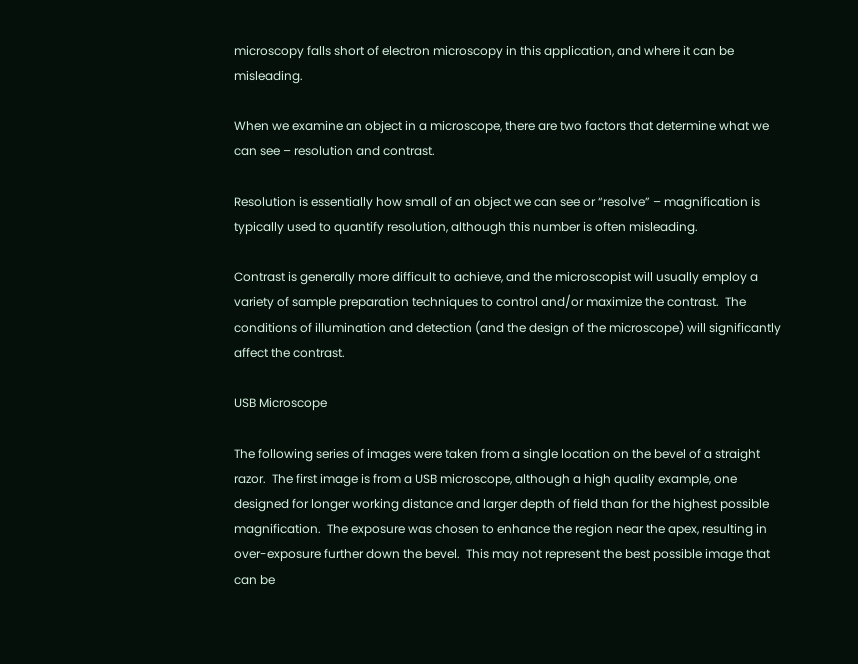microscopy falls short of electron microscopy in this application, and where it can be misleading.

When we examine an object in a microscope, there are two factors that determine what we can see – resolution and contrast.

Resolution is essentially how small of an object we can see or “resolve” – magnification is typically used to quantify resolution, although this number is often misleading.

Contrast is generally more difficult to achieve, and the microscopist will usually employ a variety of sample preparation techniques to control and/or maximize the contrast.  The conditions of illumination and detection (and the design of the microscope) will significantly affect the contrast.

USB Microscope

The following series of images were taken from a single location on the bevel of a straight razor.  The first image is from a USB microscope, although a high quality example, one designed for longer working distance and larger depth of field than for the highest possible magnification.  The exposure was chosen to enhance the region near the apex, resulting in over-exposure further down the bevel.  This may not represent the best possible image that can be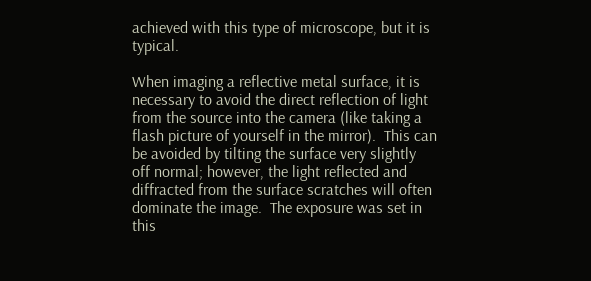achieved with this type of microscope, but it is typical.

When imaging a reflective metal surface, it is necessary to avoid the direct reflection of light from the source into the camera (like taking a flash picture of yourself in the mirror).  This can be avoided by tilting the surface very slightly off normal; however, the light reflected and diffracted from the surface scratches will often dominate the image.  The exposure was set in this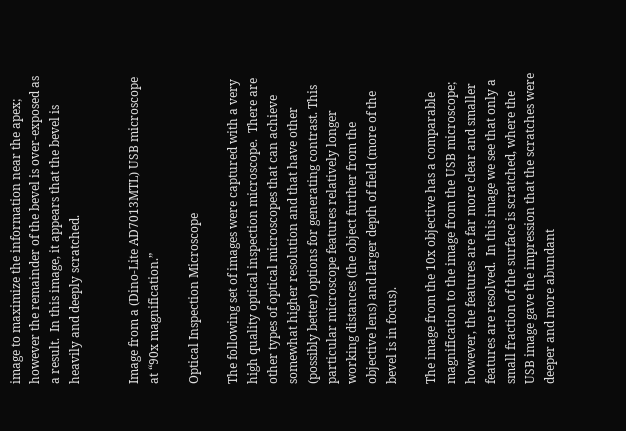image to maximize the information near the apex; however the remainder of the bevel is over-exposed as a result.  In this image, it appears that the bevel is heavily and deeply scratched.


Image from a (Dino-Lite AD7013MTL) USB microscope at “90x magnification.”

Optical Inspection Microscope

The following set of images were captured with a very high quality optical inspection microscope.  There are other types of optical microscopes that can achieve somewhat higher resolution and that have other (possibly better) options for generating contrast. This particular microscope features relatively longer working distances (the object further from the objective lens) and larger depth of field (more of the bevel is in focus).

The image from the 10x objective has a comparable magnification to the image from the USB microscope; however, the features are far more clear and smaller features are resolved.  In this image we see that only a small fraction of the surface is scratched, where the USB image gave the impression that the scratches were deeper and more abundant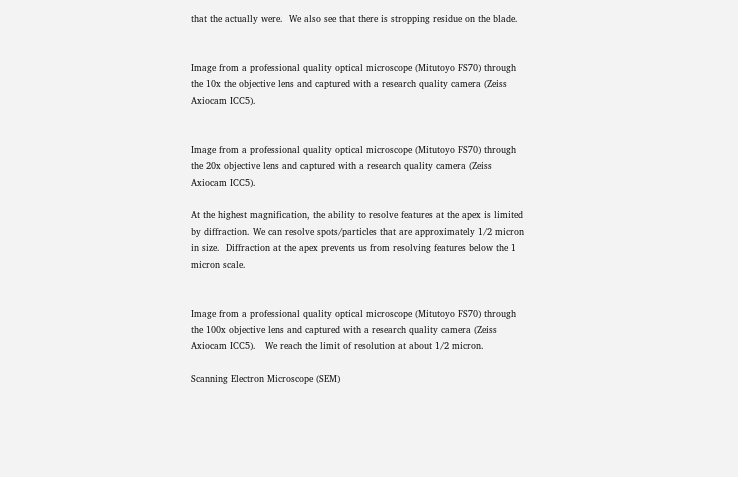that the actually were.  We also see that there is stropping residue on the blade.


Image from a professional quality optical microscope (Mitutoyo FS70) through the 10x the objective lens and captured with a research quality camera (Zeiss Axiocam ICC5).


Image from a professional quality optical microscope (Mitutoyo FS70) through the 20x objective lens and captured with a research quality camera (Zeiss Axiocam ICC5).

At the highest magnification, the ability to resolve features at the apex is limited by diffraction. We can resolve spots/particles that are approximately 1/2 micron in size.  Diffraction at the apex prevents us from resolving features below the 1 micron scale.


Image from a professional quality optical microscope (Mitutoyo FS70) through the 100x objective lens and captured with a research quality camera (Zeiss Axiocam ICC5).   We reach the limit of resolution at about 1/2 micron.

Scanning Electron Microscope (SEM)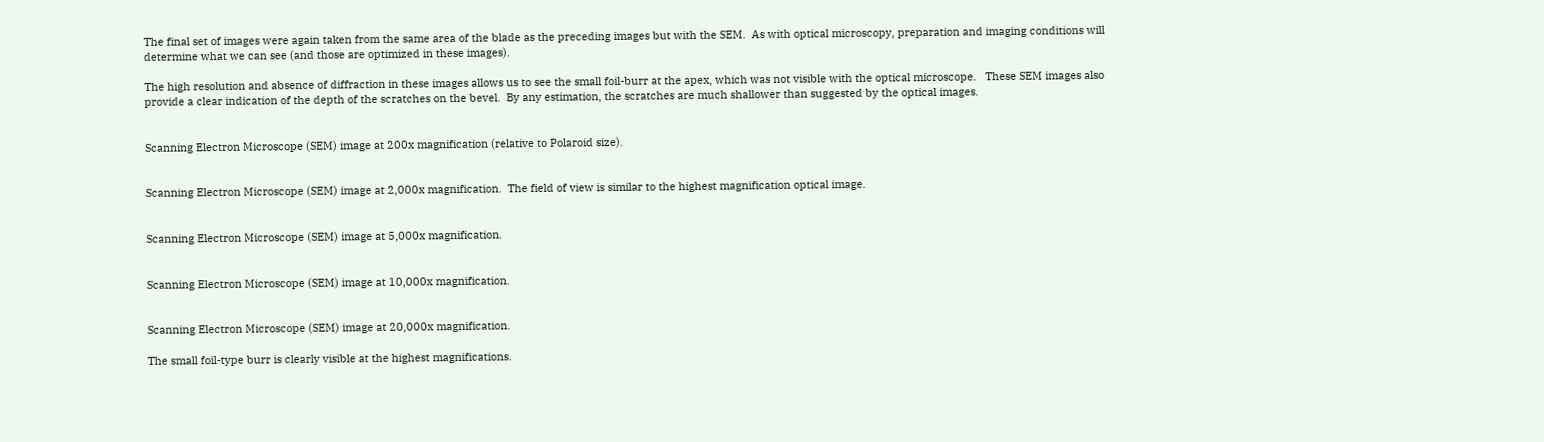The final set of images were again taken from the same area of the blade as the preceding images but with the SEM.  As with optical microscopy, preparation and imaging conditions will determine what we can see (and those are optimized in these images).

The high resolution and absence of diffraction in these images allows us to see the small foil-burr at the apex, which was not visible with the optical microscope.   These SEM images also provide a clear indication of the depth of the scratches on the bevel.  By any estimation, the scratches are much shallower than suggested by the optical images.


Scanning Electron Microscope (SEM) image at 200x magnification (relative to Polaroid size).


Scanning Electron Microscope (SEM) image at 2,000x magnification.  The field of view is similar to the highest magnification optical image.


Scanning Electron Microscope (SEM) image at 5,000x magnification.


Scanning Electron Microscope (SEM) image at 10,000x magnification.


Scanning Electron Microscope (SEM) image at 20,000x magnification.

The small foil-type burr is clearly visible at the highest magnifications.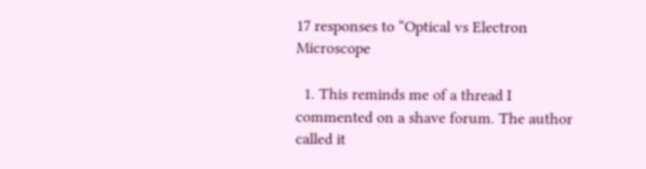17 responses to “Optical vs Electron Microscope

  1. This reminds me of a thread I commented on a shave forum. The author called it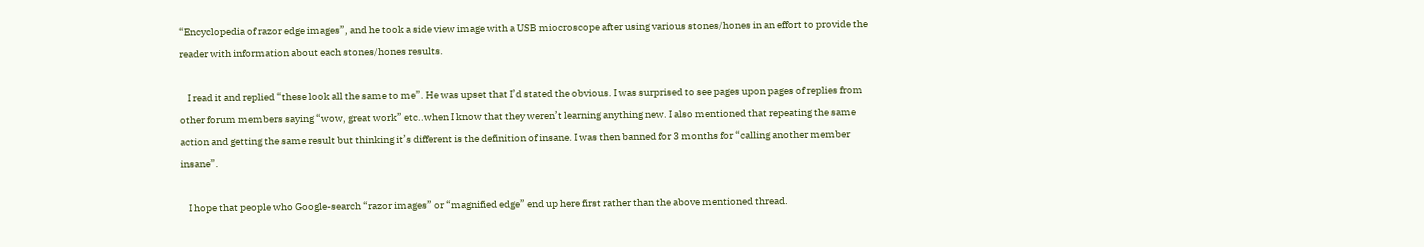“Encyclopedia of razor edge images”, and he took a side view image with a USB miocroscope after using various stones/hones in an effort to provide the reader with information about each stones/hones results.

    I read it and replied “these look all the same to me”. He was upset that I’d stated the obvious. I was surprised to see pages upon pages of replies from other forum members saying “wow, great work” etc..when I know that they weren’t learning anything new. I also mentioned that repeating the same action and getting the same result but thinking it’s different is the definition of insane. I was then banned for 3 months for “calling another member insane”.

    I hope that people who Google-search “razor images” or “magnified edge” end up here first rather than the above mentioned thread.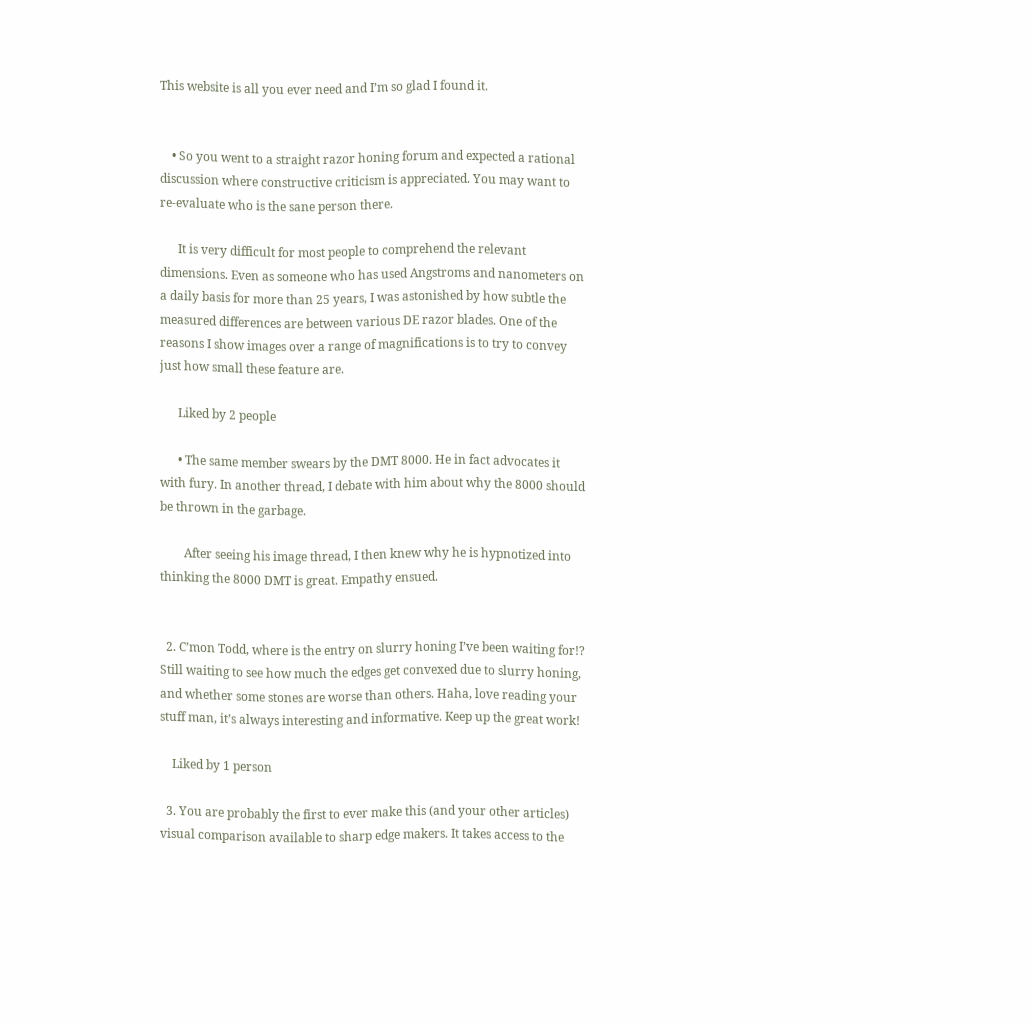This website is all you ever need and I’m so glad I found it.


    • So you went to a straight razor honing forum and expected a rational discussion where constructive criticism is appreciated. You may want to re-evaluate who is the sane person there.

      It is very difficult for most people to comprehend the relevant dimensions. Even as someone who has used Angstroms and nanometers on a daily basis for more than 25 years, I was astonished by how subtle the measured differences are between various DE razor blades. One of the reasons I show images over a range of magnifications is to try to convey just how small these feature are.

      Liked by 2 people

      • The same member swears by the DMT 8000. He in fact advocates it with fury. In another thread, I debate with him about why the 8000 should be thrown in the garbage.

        After seeing his image thread, I then knew why he is hypnotized into thinking the 8000 DMT is great. Empathy ensued.


  2. C’mon Todd, where is the entry on slurry honing I’ve been waiting for!? Still waiting to see how much the edges get convexed due to slurry honing, and whether some stones are worse than others. Haha, love reading your stuff man, it’s always interesting and informative. Keep up the great work!

    Liked by 1 person

  3. You are probably the first to ever make this (and your other articles) visual comparison available to sharp edge makers. It takes access to the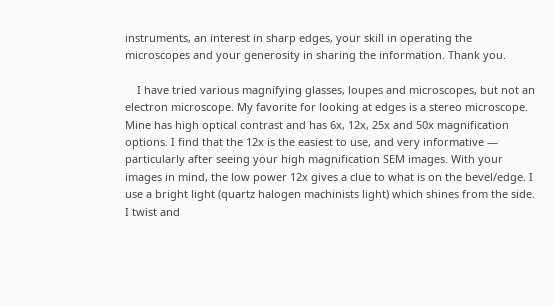instruments, an interest in sharp edges, your skill in operating the microscopes and your generosity in sharing the information. Thank you.

    I have tried various magnifying glasses, loupes and microscopes, but not an electron microscope. My favorite for looking at edges is a stereo microscope. Mine has high optical contrast and has 6x, 12x, 25x and 50x magnification options. I find that the 12x is the easiest to use, and very informative — particularly after seeing your high magnification SEM images. With your images in mind, the low power 12x gives a clue to what is on the bevel/edge. I use a bright light (quartz halogen machinists light) which shines from the side. I twist and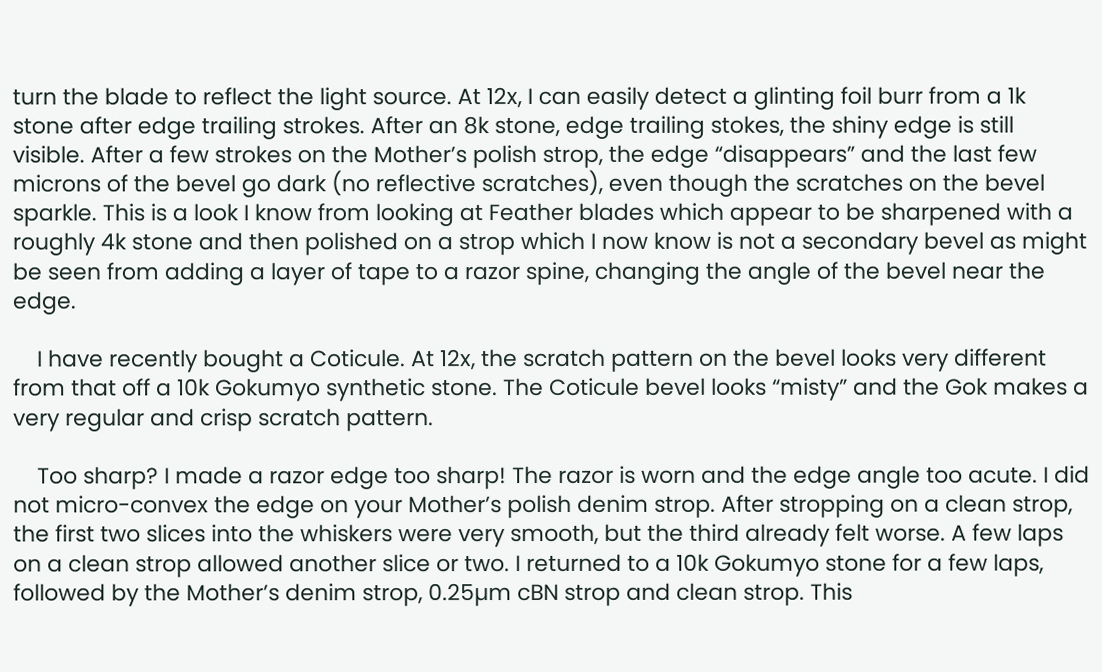turn the blade to reflect the light source. At 12x, I can easily detect a glinting foil burr from a 1k stone after edge trailing strokes. After an 8k stone, edge trailing stokes, the shiny edge is still visible. After a few strokes on the Mother’s polish strop, the edge “disappears” and the last few microns of the bevel go dark (no reflective scratches), even though the scratches on the bevel sparkle. This is a look I know from looking at Feather blades which appear to be sharpened with a roughly 4k stone and then polished on a strop which I now know is not a secondary bevel as might be seen from adding a layer of tape to a razor spine, changing the angle of the bevel near the edge.

    I have recently bought a Coticule. At 12x, the scratch pattern on the bevel looks very different from that off a 10k Gokumyo synthetic stone. The Coticule bevel looks “misty” and the Gok makes a very regular and crisp scratch pattern.

    Too sharp? I made a razor edge too sharp! The razor is worn and the edge angle too acute. I did not micro-convex the edge on your Mother’s polish denim strop. After stropping on a clean strop, the first two slices into the whiskers were very smooth, but the third already felt worse. A few laps on a clean strop allowed another slice or two. I returned to a 10k Gokumyo stone for a few laps, followed by the Mother’s denim strop, 0.25µm cBN strop and clean strop. This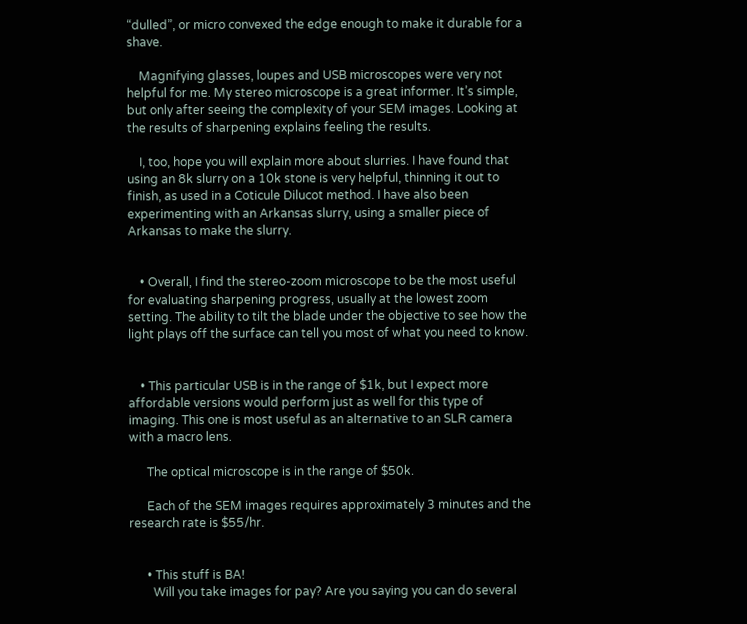“dulled”, or micro convexed the edge enough to make it durable for a shave.

    Magnifying glasses, loupes and USB microscopes were very not helpful for me. My stereo microscope is a great informer. It’s simple, but only after seeing the complexity of your SEM images. Looking at the results of sharpening explains feeling the results.

    I, too, hope you will explain more about slurries. I have found that using an 8k slurry on a 10k stone is very helpful, thinning it out to finish, as used in a Coticule Dilucot method. I have also been experimenting with an Arkansas slurry, using a smaller piece of Arkansas to make the slurry.


    • Overall, I find the stereo-zoom microscope to be the most useful for evaluating sharpening progress, usually at the lowest zoom setting. The ability to tilt the blade under the objective to see how the light plays off the surface can tell you most of what you need to know.


    • This particular USB is in the range of $1k, but I expect more affordable versions would perform just as well for this type of imaging. This one is most useful as an alternative to an SLR camera with a macro lens.

      The optical microscope is in the range of $50k.

      Each of the SEM images requires approximately 3 minutes and the research rate is $55/hr.


      • This stuff is BA!
        Will you take images for pay? Are you saying you can do several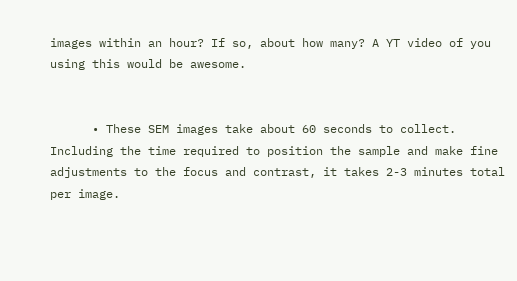images within an hour? If so, about how many? A YT video of you using this would be awesome.


      • These SEM images take about 60 seconds to collect. Including the time required to position the sample and make fine adjustments to the focus and contrast, it takes 2-3 minutes total per image.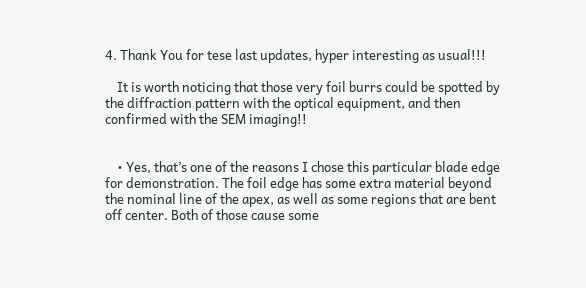4. Thank You for tese last updates, hyper interesting as usual!!!

    It is worth noticing that those very foil burrs could be spotted by the diffraction pattern with the optical equipment, and then confirmed with the SEM imaging!!


    • Yes, that’s one of the reasons I chose this particular blade edge for demonstration. The foil edge has some extra material beyond the nominal line of the apex, as well as some regions that are bent off center. Both of those cause some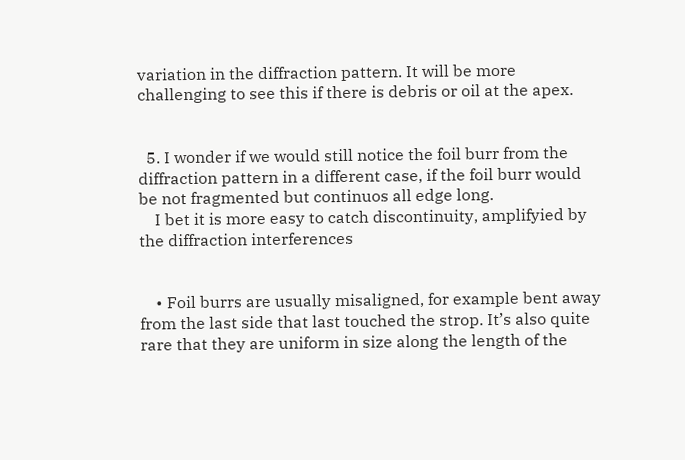variation in the diffraction pattern. It will be more challenging to see this if there is debris or oil at the apex.


  5. I wonder if we would still notice the foil burr from the diffraction pattern in a different case, if the foil burr would be not fragmented but continuos all edge long.
    I bet it is more easy to catch discontinuity, amplifyied by the diffraction interferences


    • Foil burrs are usually misaligned, for example bent away from the last side that last touched the strop. It’s also quite rare that they are uniform in size along the length of the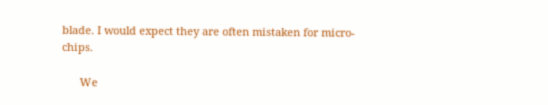blade. I would expect they are often mistaken for micro-chips.

      We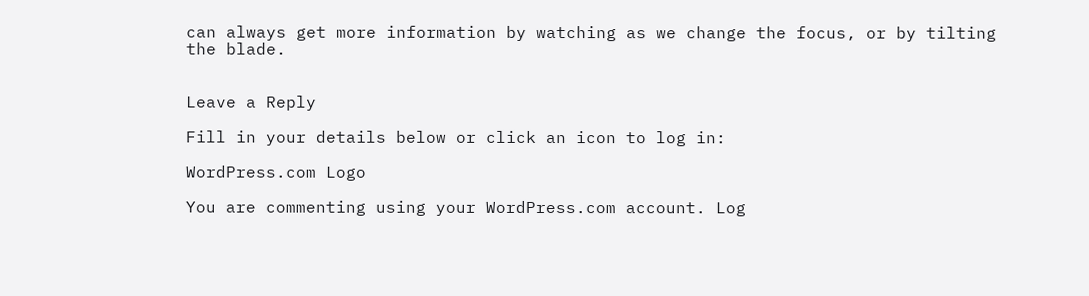can always get more information by watching as we change the focus, or by tilting the blade.


Leave a Reply

Fill in your details below or click an icon to log in:

WordPress.com Logo

You are commenting using your WordPress.com account. Log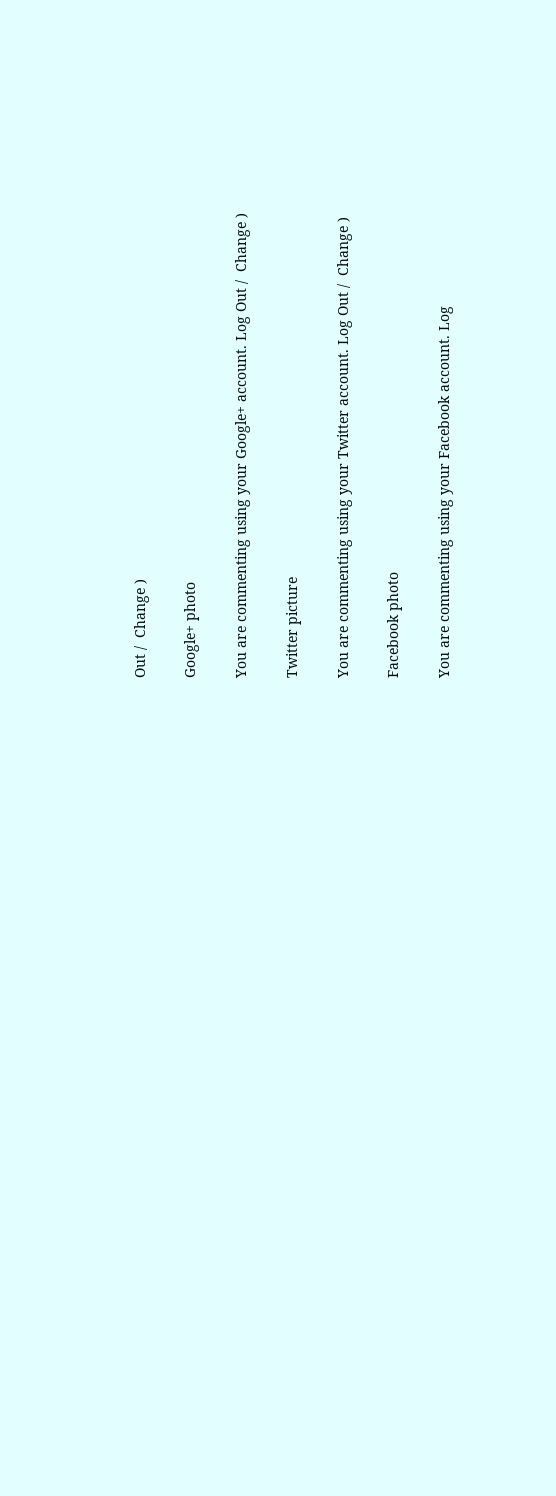Out /  Change )

Google+ photo

You are commenting using your Google+ account. Log Out /  Change )

Twitter picture

You are commenting using your Twitter account. Log Out /  Change )

Facebook photo

You are commenting using your Facebook account. Log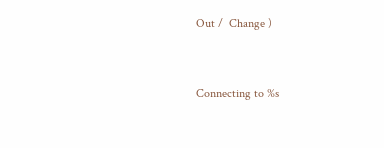Out /  Change )


Connecting to %s